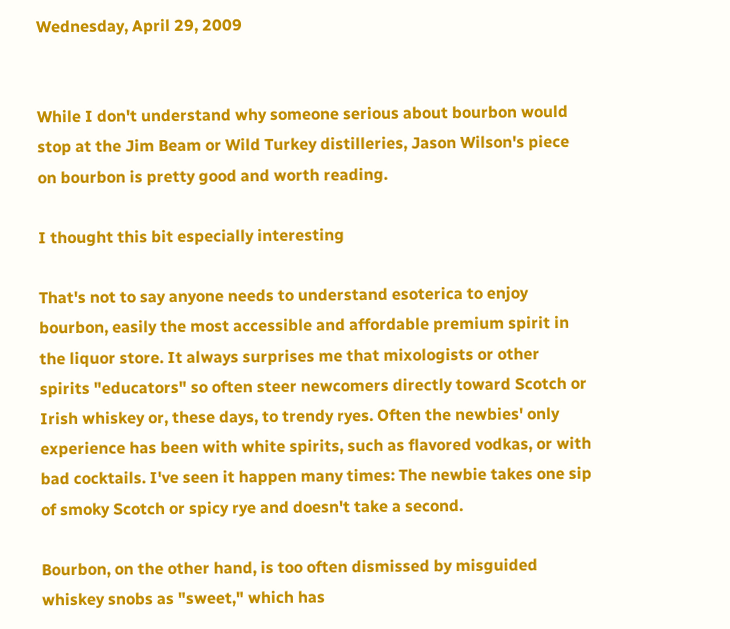Wednesday, April 29, 2009


While I don't understand why someone serious about bourbon would stop at the Jim Beam or Wild Turkey distilleries, Jason Wilson's piece on bourbon is pretty good and worth reading.

I thought this bit especially interesting

That's not to say anyone needs to understand esoterica to enjoy bourbon, easily the most accessible and affordable premium spirit in the liquor store. It always surprises me that mixologists or other spirits "educators" so often steer newcomers directly toward Scotch or Irish whiskey or, these days, to trendy ryes. Often the newbies' only experience has been with white spirits, such as flavored vodkas, or with bad cocktails. I've seen it happen many times: The newbie takes one sip of smoky Scotch or spicy rye and doesn't take a second.

Bourbon, on the other hand, is too often dismissed by misguided whiskey snobs as "sweet," which has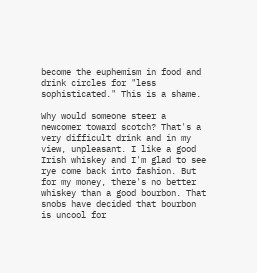become the euphemism in food and drink circles for "less sophisticated." This is a shame.

Why would someone steer a newcomer toward scotch? That's a very difficult drink and in my view, unpleasant. I like a good Irish whiskey and I'm glad to see rye come back into fashion. But for my money, there's no better whiskey than a good bourbon. That snobs have decided that bourbon is uncool for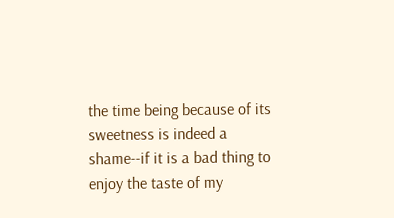the time being because of its sweetness is indeed a shame--if it is a bad thing to enjoy the taste of my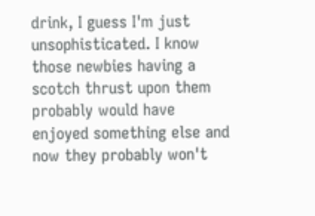drink, I guess I'm just unsophisticated. I know those newbies having a scotch thrust upon them probably would have enjoyed something else and now they probably won't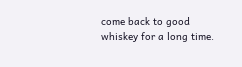come back to good whiskey for a long time.